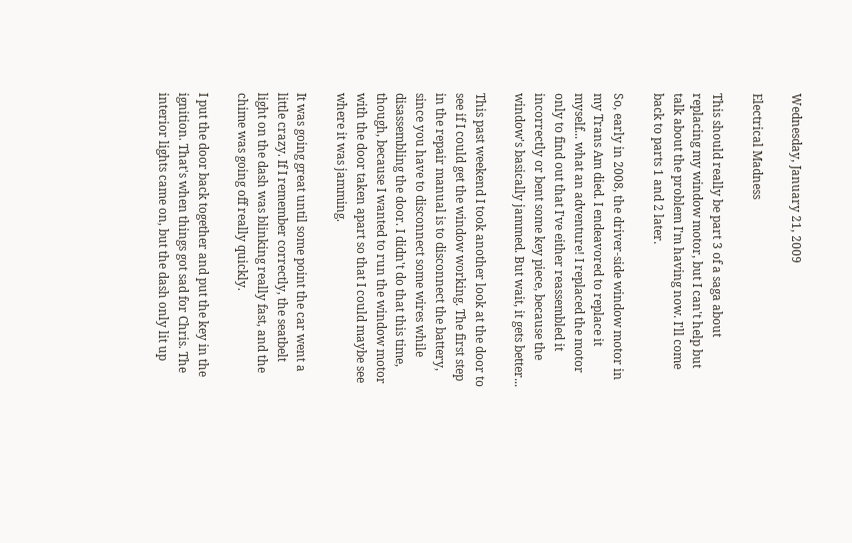Wednesday, January 21, 2009

Electrical Madness

This should really be part 3 of a saga about replacing my window motor, but I can't help but talk about the problem I'm having now. I'll come back to parts 1 and 2 later.

So, early in 2008, the driver-side window motor in my Trans Am died. I endeavored to replace it myself... what an adventure! I replaced the motor only to find out that I've either reassembled it incorrectly or bent some key piece, because the window's basically jammed. But wait, it gets better...

This past weekend I took another look at the door to see if I could get the window working. The first step in the repair manual is to disconnect the battery, since you have to disconnect some wires while disassembling the door. I didn't do that this time, though, because I wanted to run the window motor with the door taken apart so that I could maybe see where it was jamming.

It was going great until some point the car went a little crazy. If I remember correctly, the seatbelt light on the dash was blinking really fast, and the chime was going off really quickly.

I put the door back together and put the key in the ignition. That's when things got sad for Chris. The interior lights came on, but the dash only lit up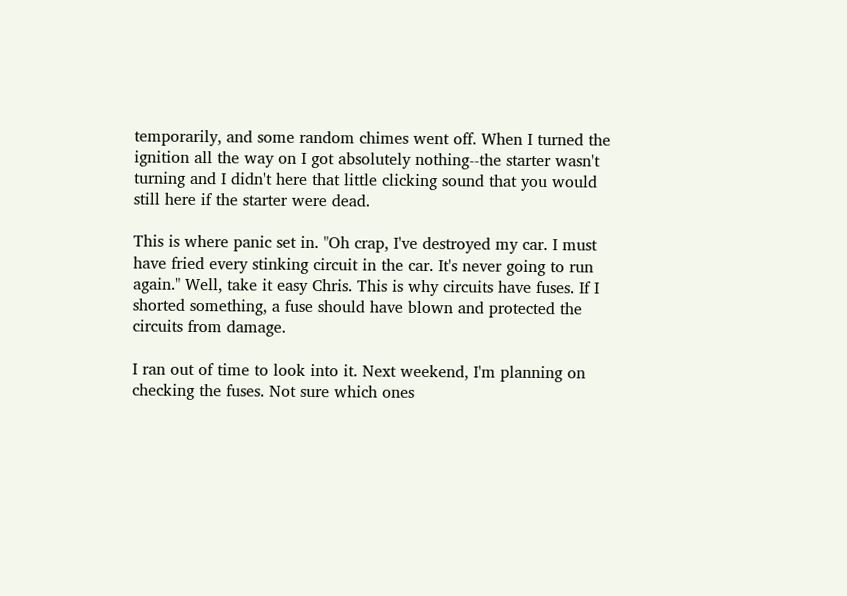temporarily, and some random chimes went off. When I turned the ignition all the way on I got absolutely nothing--the starter wasn't turning and I didn't here that little clicking sound that you would still here if the starter were dead.

This is where panic set in. "Oh crap, I've destroyed my car. I must have fried every stinking circuit in the car. It's never going to run again." Well, take it easy Chris. This is why circuits have fuses. If I shorted something, a fuse should have blown and protected the circuits from damage.

I ran out of time to look into it. Next weekend, I'm planning on checking the fuses. Not sure which ones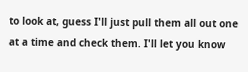to look at, guess I'll just pull them all out one at a time and check them. I'll let you know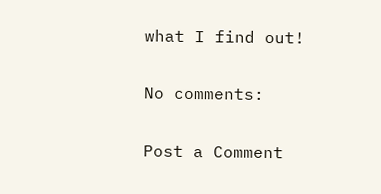what I find out!

No comments:

Post a Comment